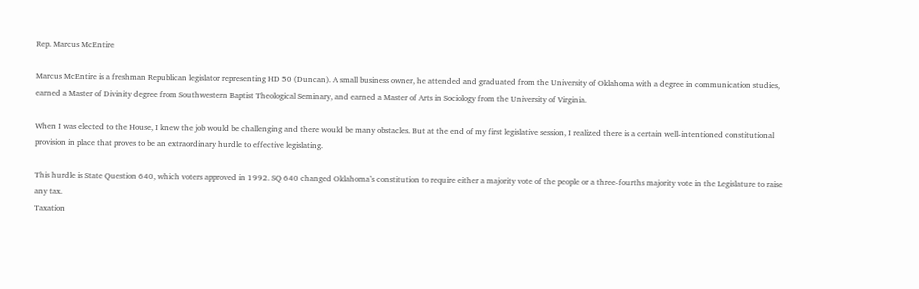Rep. Marcus McEntire

Marcus McEntire is a freshman Republican legislator representing HD 50 (Duncan). A small business owner, he attended and graduated from the University of Oklahoma with a degree in communication studies, earned a Master of Divinity degree from Southwestern Baptist Theological Seminary, and earned a Master of Arts in Sociology from the University of Virginia.

When I was elected to the House, I knew the job would be challenging and there would be many obstacles. But at the end of my first legislative session, I realized there is a certain well-intentioned constitutional provision in place that proves to be an extraordinary hurdle to effective legislating.

This hurdle is State Question 640, which voters approved in 1992. SQ 640 changed Oklahoma’s constitution to require either a majority vote of the people or a three-fourths majority vote in the Legislature to raise any tax.
Taxation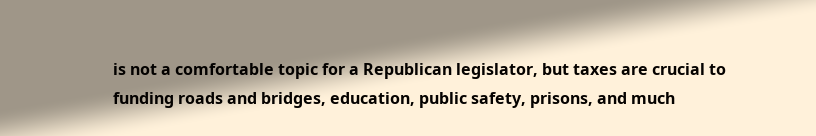is not a comfortable topic for a Republican legislator, but taxes are crucial to funding roads and bridges, education, public safety, prisons, and much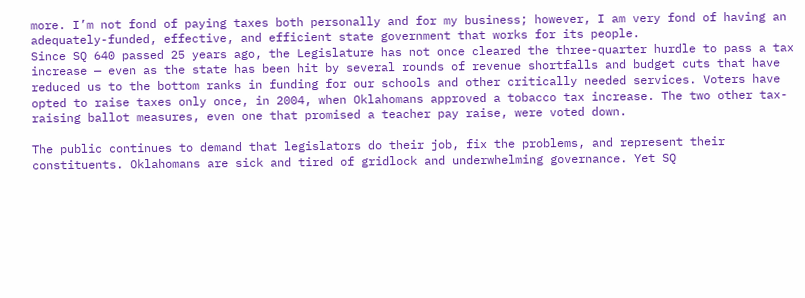more. I’m not fond of paying taxes both personally and for my business; however, I am very fond of having an adequately-funded, effective, and efficient state government that works for its people.
Since SQ 640 passed 25 years ago, the Legislature has not once cleared the three-quarter hurdle to pass a tax increase — even as the state has been hit by several rounds of revenue shortfalls and budget cuts that have reduced us to the bottom ranks in funding for our schools and other critically needed services. Voters have opted to raise taxes only once, in 2004, when Oklahomans approved a tobacco tax increase. The two other tax-raising ballot measures, even one that promised a teacher pay raise, were voted down.

The public continues to demand that legislators do their job, fix the problems, and represent their constituents. Oklahomans are sick and tired of gridlock and underwhelming governance. Yet SQ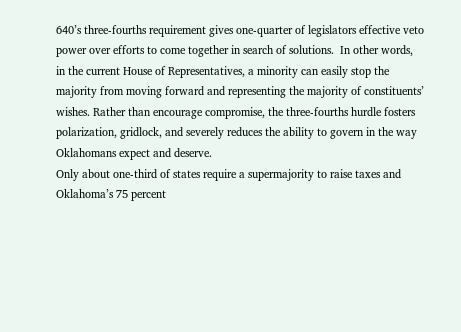640’s three-fourths requirement gives one-quarter of legislators effective veto power over efforts to come together in search of solutions.  In other words, in the current House of Representatives, a minority can easily stop the majority from moving forward and representing the majority of constituents’ wishes. Rather than encourage compromise, the three-fourths hurdle fosters polarization, gridlock, and severely reduces the ability to govern in the way Oklahomans expect and deserve.
Only about one-third of states require a supermajority to raise taxes and Oklahoma’s 75 percent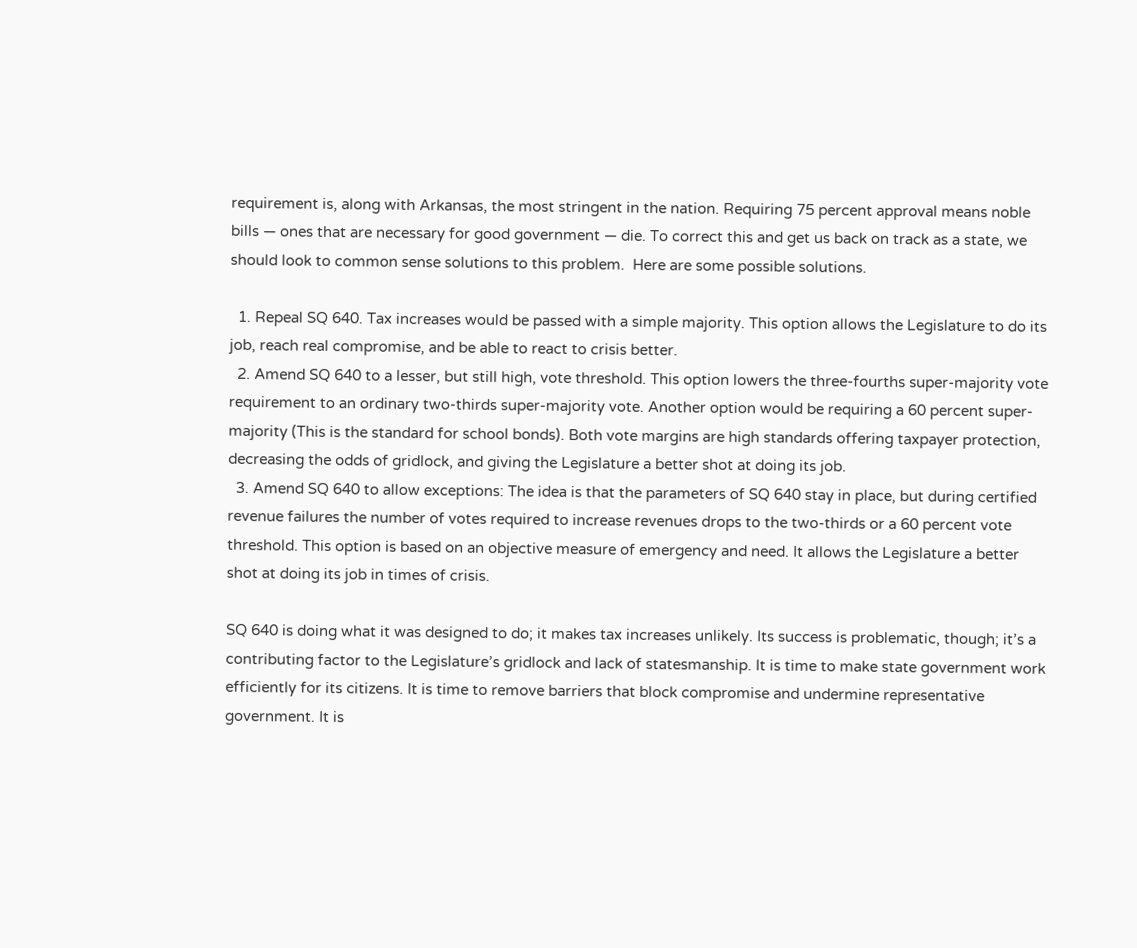requirement is, along with Arkansas, the most stringent in the nation. Requiring 75 percent approval means noble bills — ones that are necessary for good government — die. To correct this and get us back on track as a state, we should look to common sense solutions to this problem.  Here are some possible solutions.

  1. Repeal SQ 640. Tax increases would be passed with a simple majority. This option allows the Legislature to do its job, reach real compromise, and be able to react to crisis better.
  2. Amend SQ 640 to a lesser, but still high, vote threshold. This option lowers the three-fourths super-majority vote requirement to an ordinary two-thirds super-majority vote. Another option would be requiring a 60 percent super-majority (This is the standard for school bonds). Both vote margins are high standards offering taxpayer protection, decreasing the odds of gridlock, and giving the Legislature a better shot at doing its job.
  3. Amend SQ 640 to allow exceptions: The idea is that the parameters of SQ 640 stay in place, but during certified revenue failures the number of votes required to increase revenues drops to the two-thirds or a 60 percent vote threshold. This option is based on an objective measure of emergency and need. It allows the Legislature a better shot at doing its job in times of crisis.

SQ 640 is doing what it was designed to do; it makes tax increases unlikely. Its success is problematic, though; it’s a contributing factor to the Legislature’s gridlock and lack of statesmanship. It is time to make state government work efficiently for its citizens. It is time to remove barriers that block compromise and undermine representative government. It is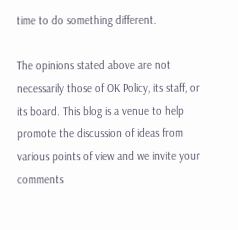time to do something different.

The opinions stated above are not necessarily those of OK Policy, its staff, or its board. This blog is a venue to help promote the discussion of ideas from various points of view and we invite your comments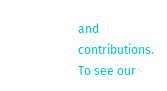and contributions. To see our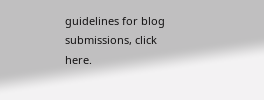guidelines for blog submissions, click here.